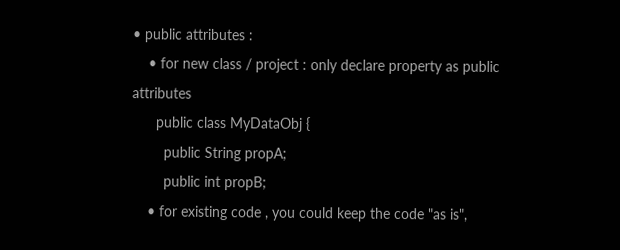• public attributes :
    • for new class / project : only declare property as public attributes
      public class MyDataObj {
        public String propA;
        public int propB;
    • for existing code , you could keep the code "as is",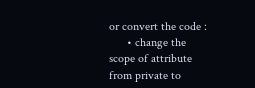or convert the code :
      • change the scope of attribute from private to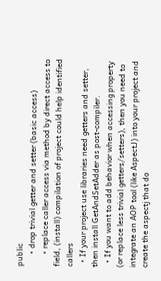public
      • drop trivial getter and setter (basic access)
      • replace caller access via method by direct access to field, (install) compilation of project could help identified callers
  • If your project use libraries need getters and setter, then install GetAndSetAdder as post-compiler.
  • If you want to add behavior when accessing property (or replace less trivial getters/setters), then you need to integrate an AOP tool (like AspectJ) into your project and create the aspectj that do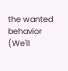the wanted behavior (We'll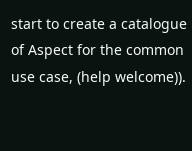start to create a catalogue of Aspect for the common use case, (help welcome)).